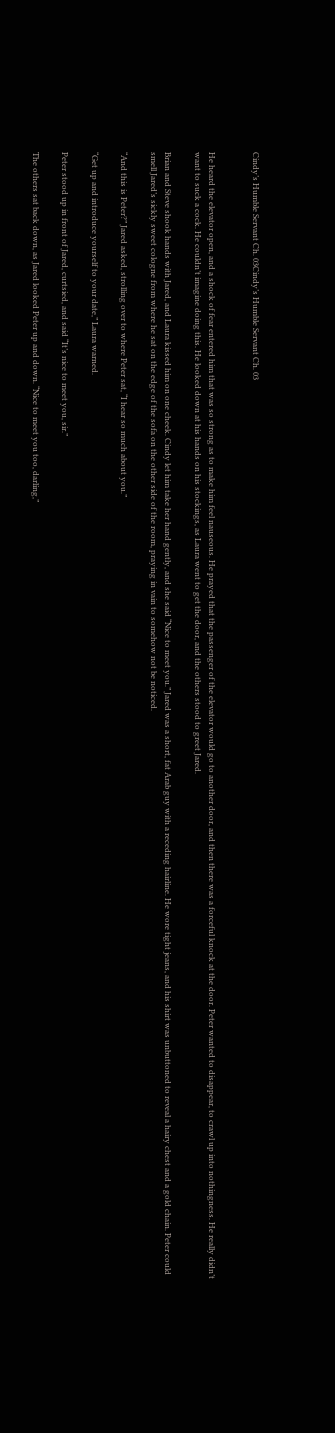Cindy’s Humble Servant Ch. 03Cindy’s Humble Servant Ch. 03


He heard the elevator open, and a shock of fear entered him that was so strong as to make him feel nauseous. He prayed that the passenger of the elevator would go to another door, and then there was a forceful knock at the door. Peter wanted to disappear, to crawl up into nothingness. He really didn’t want to suck a cock. He couldn’t imagine doing this. He looked down at his hands on his stockings, as Laura went to get the door, and the others stood to greet Jared.

Brian and Steve shook hands with Jared, and Laura kissed him on one cheek. Cindy let him take her hand gently, and she said “Nice to meet you.” Jared was a short, fat Arab guy with a receding hairline. He wore tight jeans, and his shirt was unbuttoned to reveal a hairy chest and a gold chain. Peter could smell Jared’s sickly sweet cologne from where he sat on the edge of the sofa on the other side of the room, praying in vain to somehow not be noticed.

“And this is Peter?” Jared asked, strolling over to where Peter sat, “I hear so much about you.”

“Get up and introduce yourself to your date,” Laura warned.

Peter stood up in front of Jared, curtsied, and said “It’s nice to meet you, sir.”

The others sat back down, as Jared looked Peter up and down. “Nice to meet you too, darling,”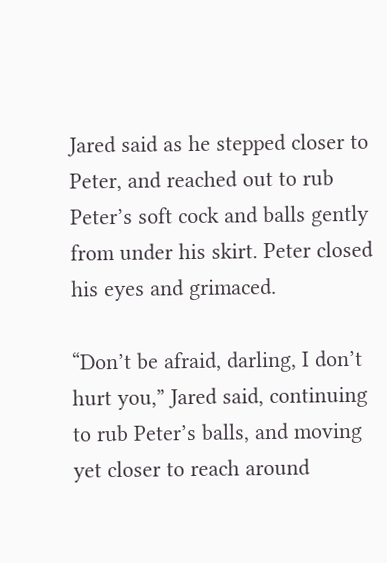Jared said as he stepped closer to Peter, and reached out to rub Peter’s soft cock and balls gently from under his skirt. Peter closed his eyes and grimaced.

“Don’t be afraid, darling, I don’t hurt you,” Jared said, continuing to rub Peter’s balls, and moving yet closer to reach around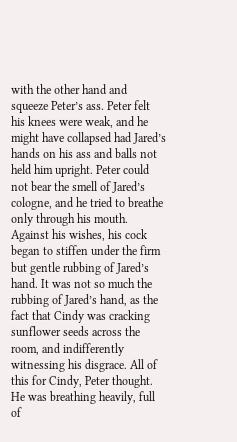with the other hand and squeeze Peter’s ass. Peter felt his knees were weak, and he might have collapsed had Jared’s hands on his ass and balls not held him upright. Peter could not bear the smell of Jared’s cologne, and he tried to breathe only through his mouth. Against his wishes, his cock began to stiffen under the firm but gentle rubbing of Jared’s hand. It was not so much the rubbing of Jared’s hand, as the fact that Cindy was cracking sunflower seeds across the room, and indifferently witnessing his disgrace. All of this for Cindy, Peter thought. He was breathing heavily, full of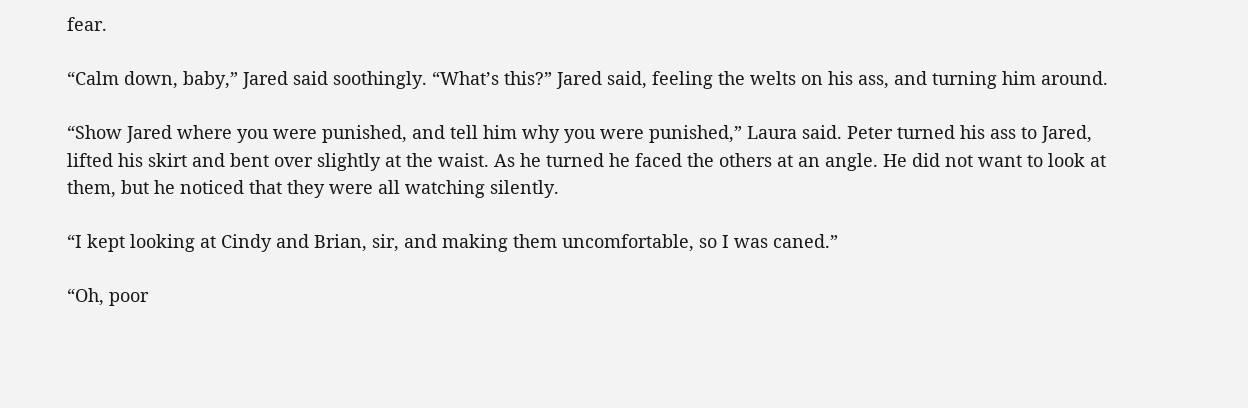fear.

“Calm down, baby,” Jared said soothingly. “What’s this?” Jared said, feeling the welts on his ass, and turning him around.

“Show Jared where you were punished, and tell him why you were punished,” Laura said. Peter turned his ass to Jared, lifted his skirt and bent over slightly at the waist. As he turned he faced the others at an angle. He did not want to look at them, but he noticed that they were all watching silently.

“I kept looking at Cindy and Brian, sir, and making them uncomfortable, so I was caned.”

“Oh, poor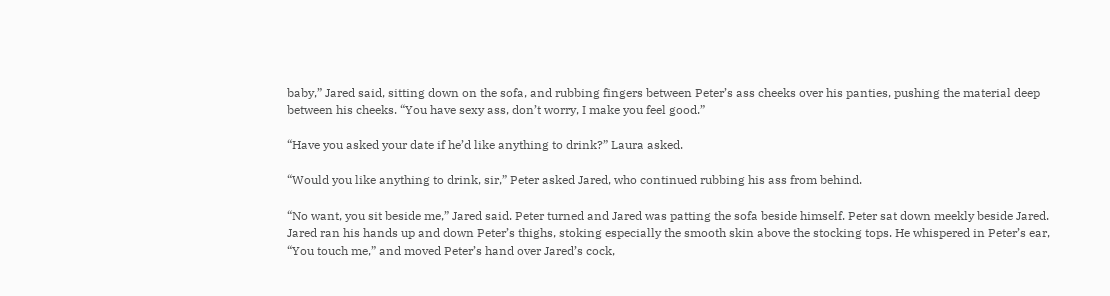baby,” Jared said, sitting down on the sofa, and rubbing fingers between Peter’s ass cheeks over his panties, pushing the material deep between his cheeks. “You have sexy ass, don’t worry, I make you feel good.”

“Have you asked your date if he’d like anything to drink?” Laura asked.

“Would you like anything to drink, sir,” Peter asked Jared, who continued rubbing his ass from behind.

“No want, you sit beside me,” Jared said. Peter turned and Jared was patting the sofa beside himself. Peter sat down meekly beside Jared. Jared ran his hands up and down Peter’s thighs, stoking especially the smooth skin above the stocking tops. He whispered in Peter’s ear, “You touch me,” and moved Peter’s hand over Jared’s cock,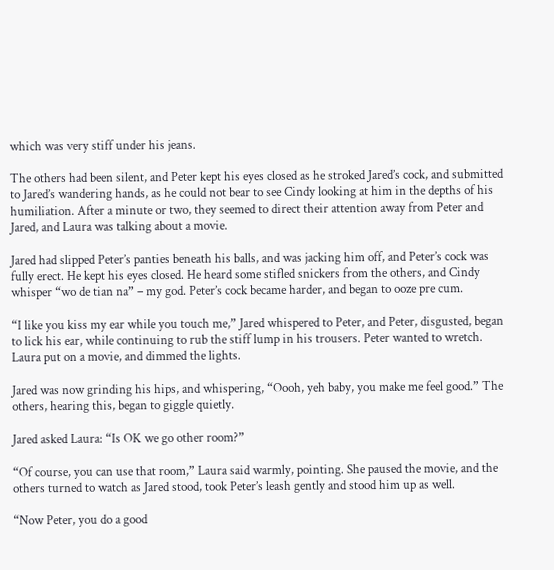which was very stiff under his jeans.

The others had been silent, and Peter kept his eyes closed as he stroked Jared’s cock, and submitted to Jared’s wandering hands, as he could not bear to see Cindy looking at him in the depths of his humiliation. After a minute or two, they seemed to direct their attention away from Peter and Jared, and Laura was talking about a movie.

Jared had slipped Peter’s panties beneath his balls, and was jacking him off, and Peter’s cock was fully erect. He kept his eyes closed. He heard some stifled snickers from the others, and Cindy whisper “wo de tian na” – my god. Peter’s cock became harder, and began to ooze pre cum.

“I like you kiss my ear while you touch me,” Jared whispered to Peter, and Peter, disgusted, began to lick his ear, while continuing to rub the stiff lump in his trousers. Peter wanted to wretch. Laura put on a movie, and dimmed the lights.

Jared was now grinding his hips, and whispering, “Oooh, yeh baby, you make me feel good.” The others, hearing this, began to giggle quietly.

Jared asked Laura: “Is OK we go other room?”

“Of course, you can use that room,” Laura said warmly, pointing. She paused the movie, and the others turned to watch as Jared stood, took Peter’s leash gently and stood him up as well.

“Now Peter, you do a good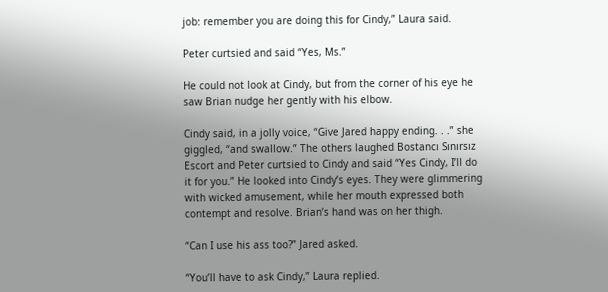job: remember you are doing this for Cindy,” Laura said.

Peter curtsied and said “Yes, Ms.”

He could not look at Cindy, but from the corner of his eye he saw Brian nudge her gently with his elbow.

Cindy said, in a jolly voice, “Give Jared happy ending. . .” she giggled, “and swallow.” The others laughed Bostancı Sınırsız Escort and Peter curtsied to Cindy and said “Yes Cindy, I’ll do it for you.” He looked into Cindy’s eyes. They were glimmering with wicked amusement, while her mouth expressed both contempt and resolve. Brian’s hand was on her thigh.

“Can I use his ass too?” Jared asked.

“You’ll have to ask Cindy,” Laura replied.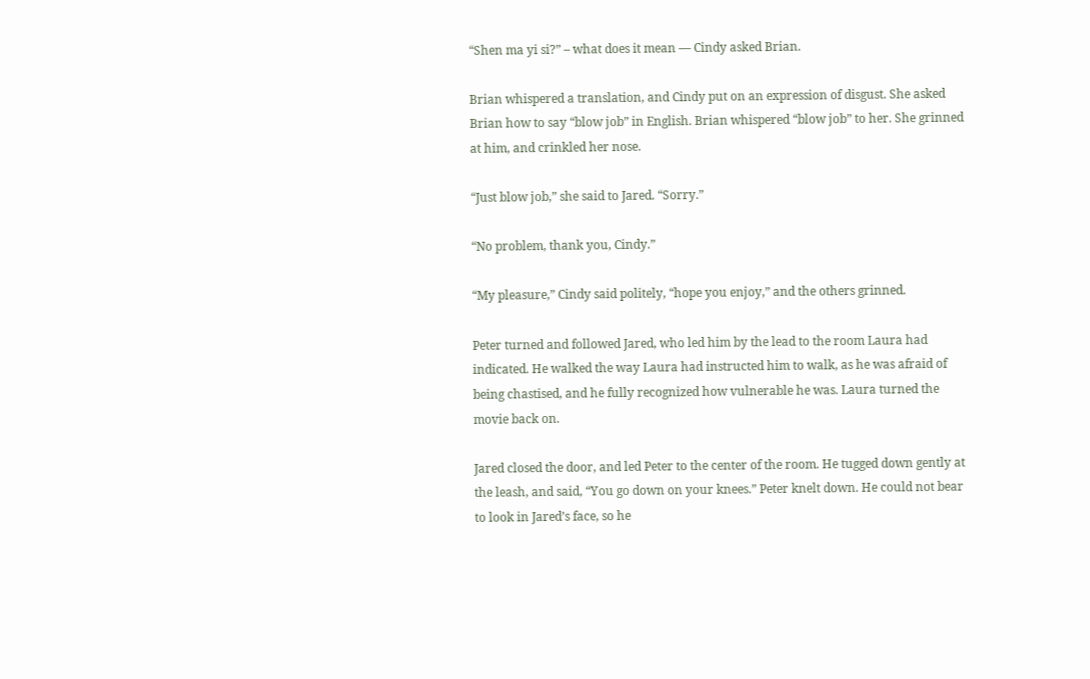“Shen ma yi si?” – what does it mean — Cindy asked Brian.

Brian whispered a translation, and Cindy put on an expression of disgust. She asked Brian how to say “blow job” in English. Brian whispered “blow job” to her. She grinned at him, and crinkled her nose.

“Just blow job,” she said to Jared. “Sorry.”

“No problem, thank you, Cindy.”

“My pleasure,” Cindy said politely, “hope you enjoy,” and the others grinned.

Peter turned and followed Jared, who led him by the lead to the room Laura had indicated. He walked the way Laura had instructed him to walk, as he was afraid of being chastised, and he fully recognized how vulnerable he was. Laura turned the movie back on.

Jared closed the door, and led Peter to the center of the room. He tugged down gently at the leash, and said, “You go down on your knees.” Peter knelt down. He could not bear to look in Jared’s face, so he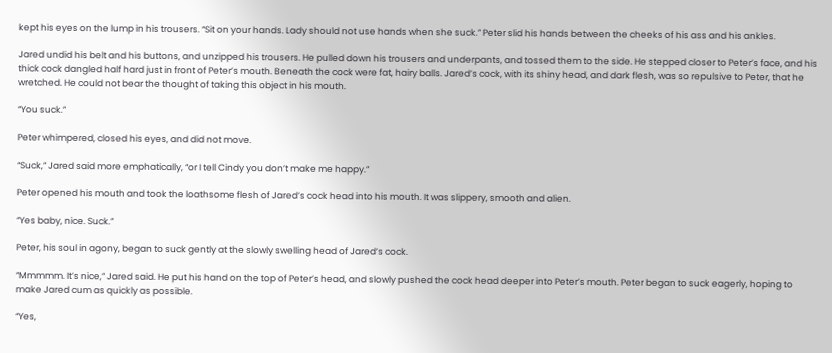kept his eyes on the lump in his trousers. “Sit on your hands. Lady should not use hands when she suck.” Peter slid his hands between the cheeks of his ass and his ankles.

Jared undid his belt and his buttons, and unzipped his trousers. He pulled down his trousers and underpants, and tossed them to the side. He stepped closer to Peter’s face, and his thick cock dangled half hard just in front of Peter’s mouth. Beneath the cock were fat, hairy balls. Jared’s cock, with its shiny head, and dark flesh, was so repulsive to Peter, that he wretched. He could not bear the thought of taking this object in his mouth.

“You suck.”

Peter whimpered, closed his eyes, and did not move.

“Suck,” Jared said more emphatically, “or I tell Cindy you don’t make me happy.”

Peter opened his mouth and took the loathsome flesh of Jared’s cock head into his mouth. It was slippery, smooth and alien.

“Yes baby, nice. Suck.”

Peter, his soul in agony, began to suck gently at the slowly swelling head of Jared’s cock.

“Mmmmm. It’s nice,” Jared said. He put his hand on the top of Peter’s head, and slowly pushed the cock head deeper into Peter’s mouth. Peter began to suck eagerly, hoping to make Jared cum as quickly as possible.

“Yes,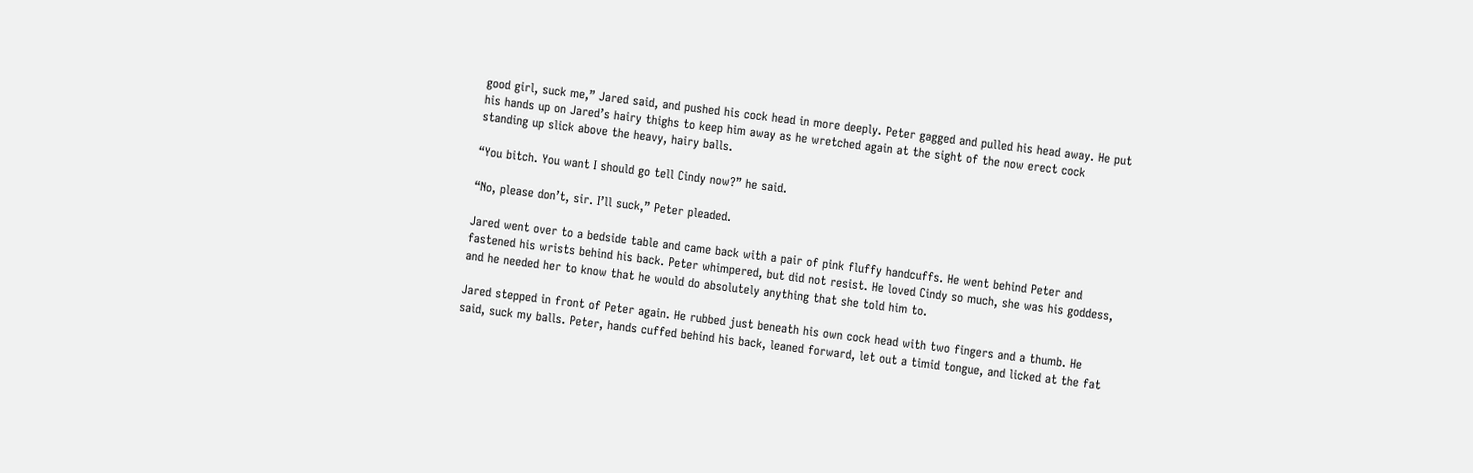good girl, suck me,” Jared said, and pushed his cock head in more deeply. Peter gagged and pulled his head away. He put his hands up on Jared’s hairy thighs to keep him away as he wretched again at the sight of the now erect cock standing up slick above the heavy, hairy balls.

“You bitch. You want I should go tell Cindy now?” he said.

“No, please don’t, sir. I’ll suck,” Peter pleaded.

Jared went over to a bedside table and came back with a pair of pink fluffy handcuffs. He went behind Peter and fastened his wrists behind his back. Peter whimpered, but did not resist. He loved Cindy so much, she was his goddess, and he needed her to know that he would do absolutely anything that she told him to.

Jared stepped in front of Peter again. He rubbed just beneath his own cock head with two fingers and a thumb. He said, suck my balls. Peter, hands cuffed behind his back, leaned forward, let out a timid tongue, and licked at the fat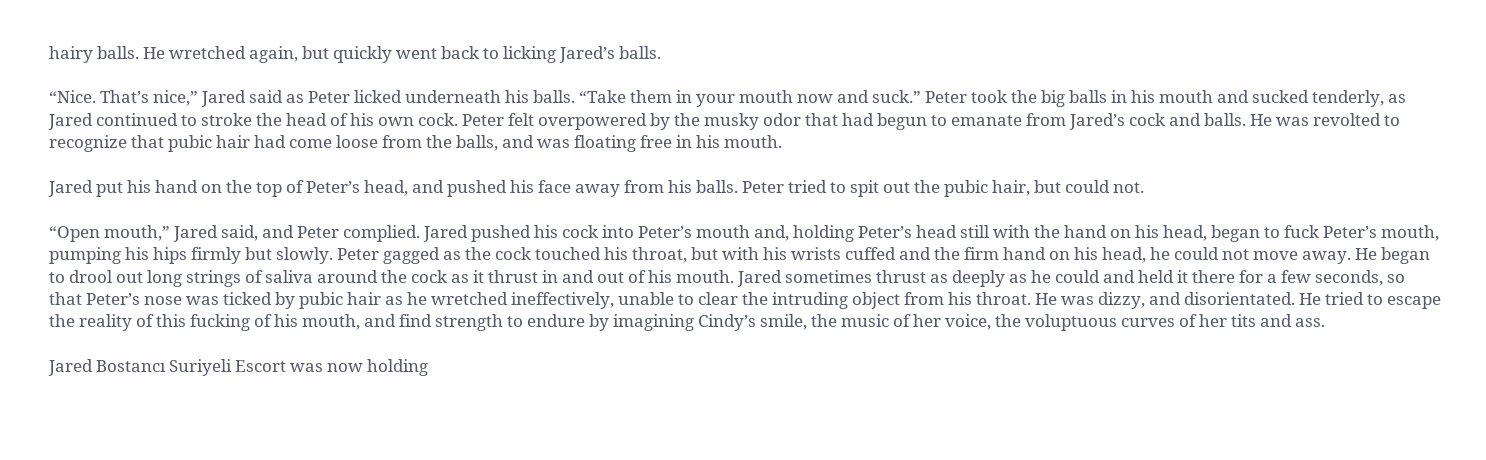hairy balls. He wretched again, but quickly went back to licking Jared’s balls.

“Nice. That’s nice,” Jared said as Peter licked underneath his balls. “Take them in your mouth now and suck.” Peter took the big balls in his mouth and sucked tenderly, as Jared continued to stroke the head of his own cock. Peter felt overpowered by the musky odor that had begun to emanate from Jared’s cock and balls. He was revolted to recognize that pubic hair had come loose from the balls, and was floating free in his mouth.

Jared put his hand on the top of Peter’s head, and pushed his face away from his balls. Peter tried to spit out the pubic hair, but could not.

“Open mouth,” Jared said, and Peter complied. Jared pushed his cock into Peter’s mouth and, holding Peter’s head still with the hand on his head, began to fuck Peter’s mouth, pumping his hips firmly but slowly. Peter gagged as the cock touched his throat, but with his wrists cuffed and the firm hand on his head, he could not move away. He began to drool out long strings of saliva around the cock as it thrust in and out of his mouth. Jared sometimes thrust as deeply as he could and held it there for a few seconds, so that Peter’s nose was ticked by pubic hair as he wretched ineffectively, unable to clear the intruding object from his throat. He was dizzy, and disorientated. He tried to escape the reality of this fucking of his mouth, and find strength to endure by imagining Cindy’s smile, the music of her voice, the voluptuous curves of her tits and ass.

Jared Bostancı Suriyeli Escort was now holding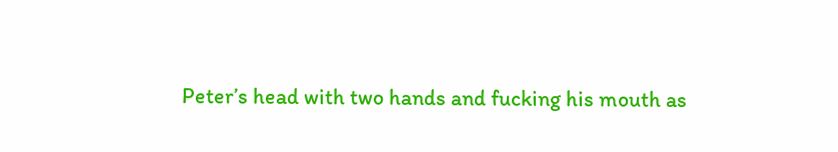Peter’s head with two hands and fucking his mouth as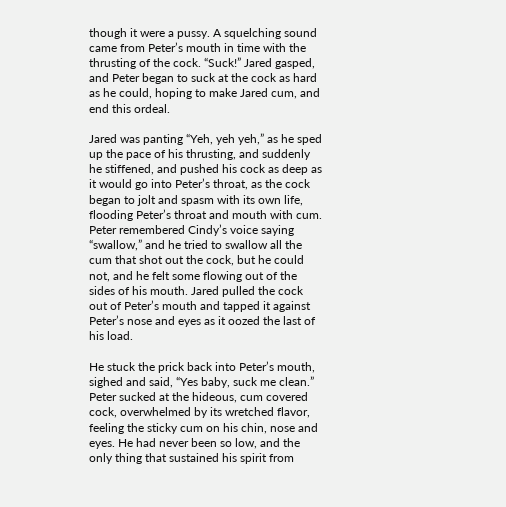though it were a pussy. A squelching sound came from Peter’s mouth in time with the thrusting of the cock. “Suck!” Jared gasped, and Peter began to suck at the cock as hard as he could, hoping to make Jared cum, and end this ordeal.

Jared was panting “Yeh, yeh yeh,” as he sped up the pace of his thrusting, and suddenly he stiffened, and pushed his cock as deep as it would go into Peter’s throat, as the cock began to jolt and spasm with its own life, flooding Peter’s throat and mouth with cum. Peter remembered Cindy’s voice saying “swallow,” and he tried to swallow all the cum that shot out the cock, but he could not, and he felt some flowing out of the sides of his mouth. Jared pulled the cock out of Peter’s mouth and tapped it against Peter’s nose and eyes as it oozed the last of his load.

He stuck the prick back into Peter’s mouth, sighed and said, “Yes baby, suck me clean.” Peter sucked at the hideous, cum covered cock, overwhelmed by its wretched flavor, feeling the sticky cum on his chin, nose and eyes. He had never been so low, and the only thing that sustained his spirit from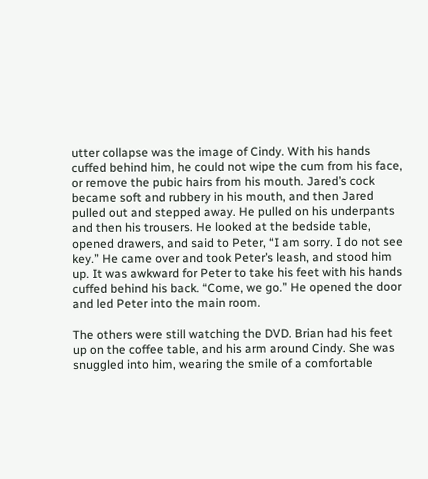utter collapse was the image of Cindy. With his hands cuffed behind him, he could not wipe the cum from his face, or remove the pubic hairs from his mouth. Jared’s cock became soft and rubbery in his mouth, and then Jared pulled out and stepped away. He pulled on his underpants and then his trousers. He looked at the bedside table, opened drawers, and said to Peter, “I am sorry. I do not see key.” He came over and took Peter’s leash, and stood him up. It was awkward for Peter to take his feet with his hands cuffed behind his back. “Come, we go.” He opened the door and led Peter into the main room.

The others were still watching the DVD. Brian had his feet up on the coffee table, and his arm around Cindy. She was snuggled into him, wearing the smile of a comfortable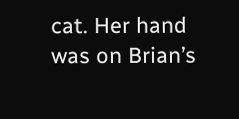cat. Her hand was on Brian’s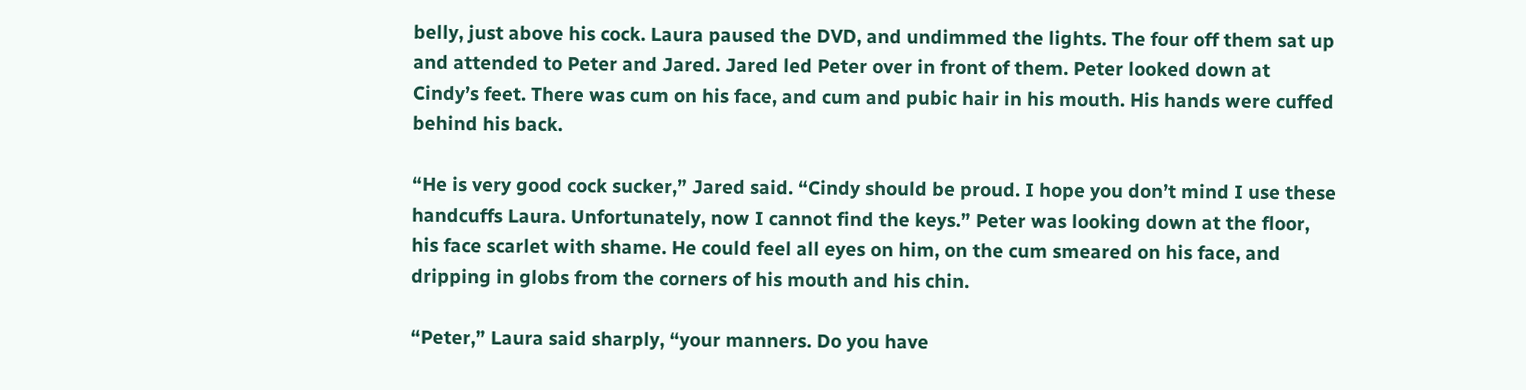belly, just above his cock. Laura paused the DVD, and undimmed the lights. The four off them sat up and attended to Peter and Jared. Jared led Peter over in front of them. Peter looked down at Cindy’s feet. There was cum on his face, and cum and pubic hair in his mouth. His hands were cuffed behind his back.

“He is very good cock sucker,” Jared said. “Cindy should be proud. I hope you don’t mind I use these handcuffs Laura. Unfortunately, now I cannot find the keys.” Peter was looking down at the floor, his face scarlet with shame. He could feel all eyes on him, on the cum smeared on his face, and dripping in globs from the corners of his mouth and his chin.

“Peter,” Laura said sharply, “your manners. Do you have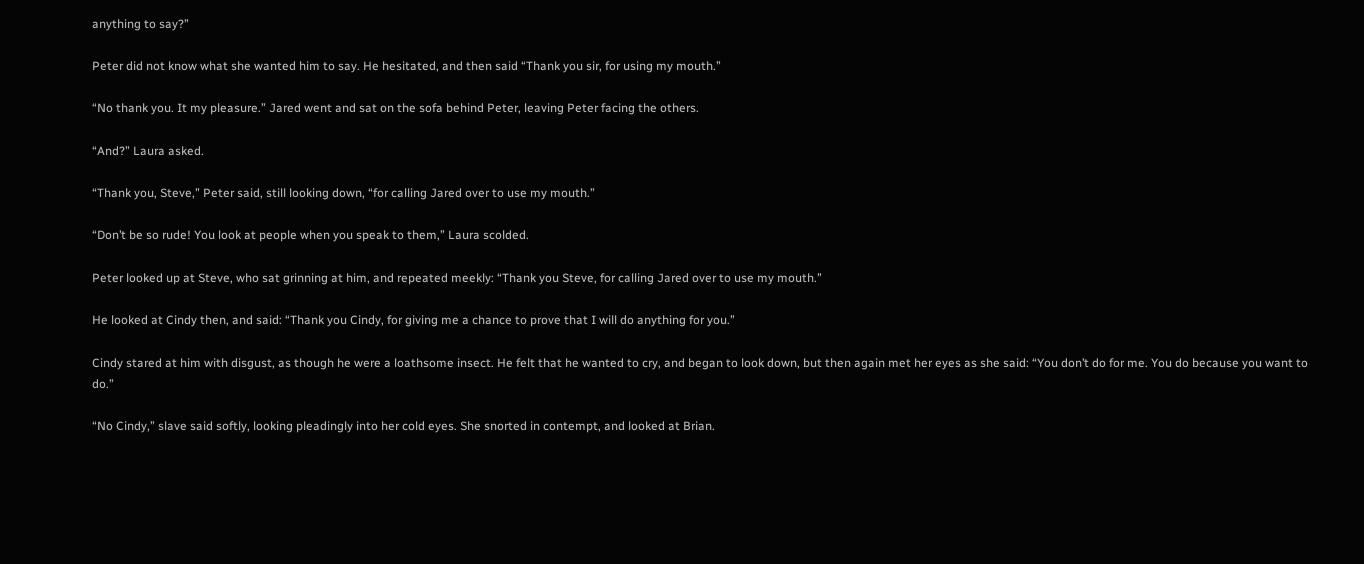anything to say?”

Peter did not know what she wanted him to say. He hesitated, and then said “Thank you sir, for using my mouth.”

“No thank you. It my pleasure.” Jared went and sat on the sofa behind Peter, leaving Peter facing the others.

“And?” Laura asked.

“Thank you, Steve,” Peter said, still looking down, “for calling Jared over to use my mouth.”

“Don’t be so rude! You look at people when you speak to them,” Laura scolded.

Peter looked up at Steve, who sat grinning at him, and repeated meekly: “Thank you Steve, for calling Jared over to use my mouth.”

He looked at Cindy then, and said: “Thank you Cindy, for giving me a chance to prove that I will do anything for you.”

Cindy stared at him with disgust, as though he were a loathsome insect. He felt that he wanted to cry, and began to look down, but then again met her eyes as she said: “You don’t do for me. You do because you want to do.”

“No Cindy,” slave said softly, looking pleadingly into her cold eyes. She snorted in contempt, and looked at Brian.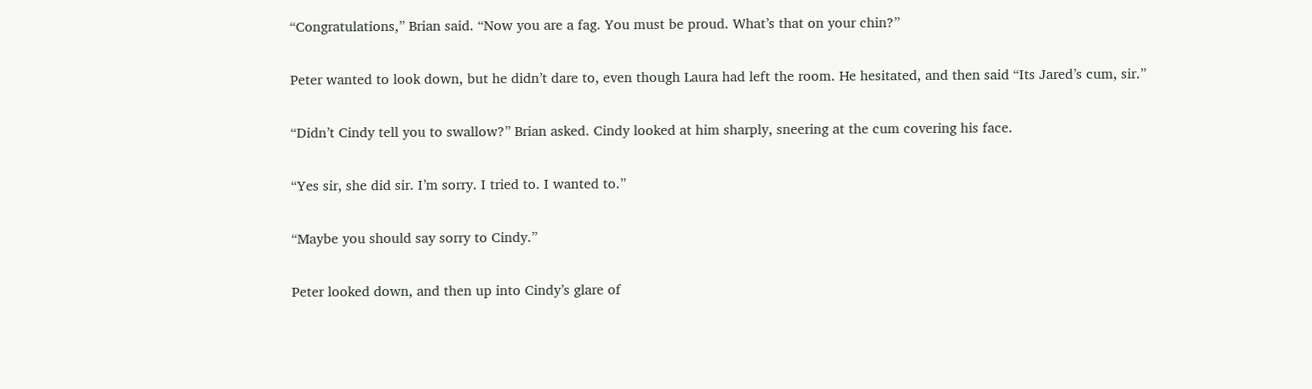“Congratulations,” Brian said. “Now you are a fag. You must be proud. What’s that on your chin?”

Peter wanted to look down, but he didn’t dare to, even though Laura had left the room. He hesitated, and then said “Its Jared’s cum, sir.”

“Didn’t Cindy tell you to swallow?” Brian asked. Cindy looked at him sharply, sneering at the cum covering his face.

“Yes sir, she did sir. I’m sorry. I tried to. I wanted to.”

“Maybe you should say sorry to Cindy.”

Peter looked down, and then up into Cindy’s glare of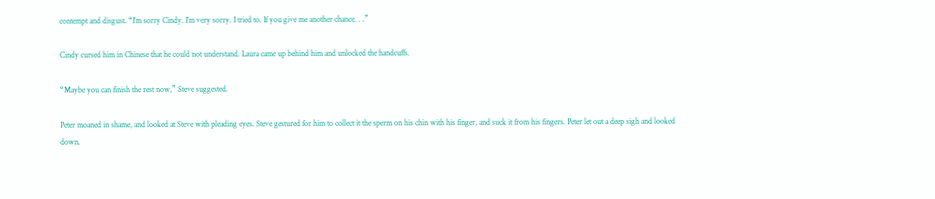contempt and disgust. “I’m sorry Cindy. I’m very sorry. I tried to. If you give me another chance. . .”

Cindy cursed him in Chinese that he could not understand. Laura came up behind him and unlocked the handcuffs.

“Maybe you can finish the rest now,” Steve suggested.

Peter moaned in shame, and looked at Steve with pleading eyes. Steve gestured for him to collect it the sperm on his chin with his finger, and suck it from his fingers. Peter let out a deep sigh and looked down.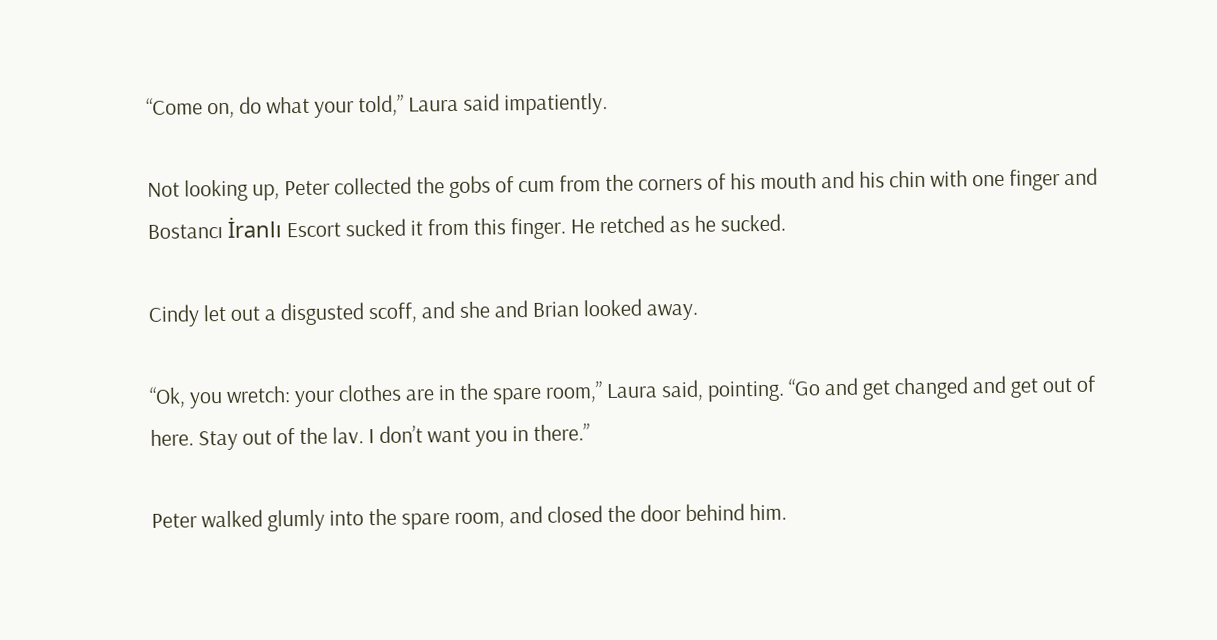“Come on, do what your told,” Laura said impatiently.

Not looking up, Peter collected the gobs of cum from the corners of his mouth and his chin with one finger and Bostancı İranlı Escort sucked it from this finger. He retched as he sucked.

Cindy let out a disgusted scoff, and she and Brian looked away.

“Ok, you wretch: your clothes are in the spare room,” Laura said, pointing. “Go and get changed and get out of here. Stay out of the lav. I don’t want you in there.”

Peter walked glumly into the spare room, and closed the door behind him.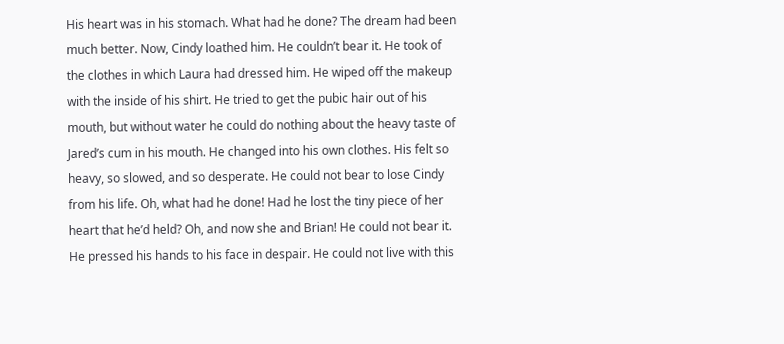His heart was in his stomach. What had he done? The dream had been much better. Now, Cindy loathed him. He couldn’t bear it. He took of the clothes in which Laura had dressed him. He wiped off the makeup with the inside of his shirt. He tried to get the pubic hair out of his mouth, but without water he could do nothing about the heavy taste of Jared’s cum in his mouth. He changed into his own clothes. His felt so heavy, so slowed, and so desperate. He could not bear to lose Cindy from his life. Oh, what had he done! Had he lost the tiny piece of her heart that he’d held? Oh, and now she and Brian! He could not bear it. He pressed his hands to his face in despair. He could not live with this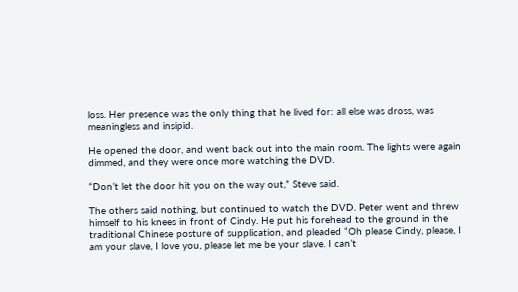loss. Her presence was the only thing that he lived for: all else was dross, was meaningless and insipid.

He opened the door, and went back out into the main room. The lights were again dimmed, and they were once more watching the DVD.

“Don’t let the door hit you on the way out,” Steve said.

The others said nothing, but continued to watch the DVD. Peter went and threw himself to his knees in front of Cindy. He put his forehead to the ground in the traditional Chinese posture of supplication, and pleaded “Oh please Cindy, please, I am your slave, I love you, please let me be your slave. I can’t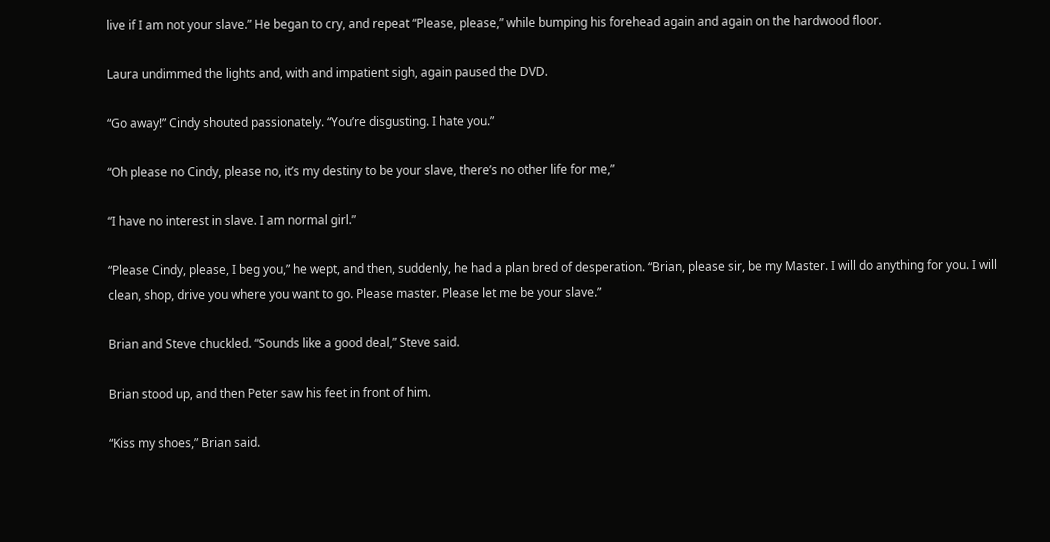live if I am not your slave.” He began to cry, and repeat “Please, please,” while bumping his forehead again and again on the hardwood floor.

Laura undimmed the lights and, with and impatient sigh, again paused the DVD.

“Go away!” Cindy shouted passionately. “You’re disgusting. I hate you.”

“Oh please no Cindy, please no, it’s my destiny to be your slave, there’s no other life for me,”

“I have no interest in slave. I am normal girl.”

“Please Cindy, please, I beg you,” he wept, and then, suddenly, he had a plan bred of desperation. “Brian, please sir, be my Master. I will do anything for you. I will clean, shop, drive you where you want to go. Please master. Please let me be your slave.”

Brian and Steve chuckled. “Sounds like a good deal,” Steve said.

Brian stood up, and then Peter saw his feet in front of him.

“Kiss my shoes,” Brian said.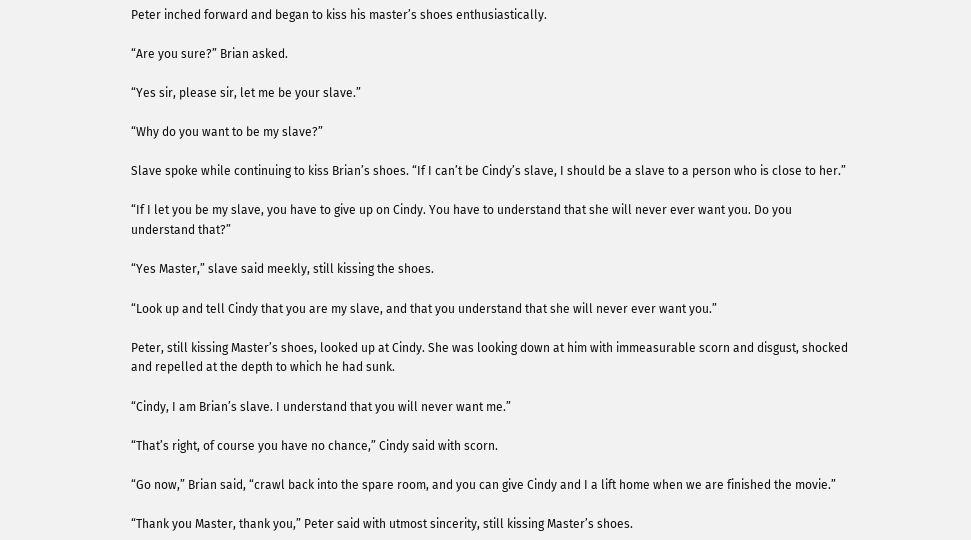Peter inched forward and began to kiss his master’s shoes enthusiastically.

“Are you sure?” Brian asked.

“Yes sir, please sir, let me be your slave.”

“Why do you want to be my slave?”

Slave spoke while continuing to kiss Brian’s shoes. “If I can’t be Cindy’s slave, I should be a slave to a person who is close to her.”

“If I let you be my slave, you have to give up on Cindy. You have to understand that she will never ever want you. Do you understand that?”

“Yes Master,” slave said meekly, still kissing the shoes.

“Look up and tell Cindy that you are my slave, and that you understand that she will never ever want you.”

Peter, still kissing Master’s shoes, looked up at Cindy. She was looking down at him with immeasurable scorn and disgust, shocked and repelled at the depth to which he had sunk.

“Cindy, I am Brian’s slave. I understand that you will never want me.”

“That’s right, of course you have no chance,” Cindy said with scorn.

“Go now,” Brian said, “crawl back into the spare room, and you can give Cindy and I a lift home when we are finished the movie.”

“Thank you Master, thank you,” Peter said with utmost sincerity, still kissing Master’s shoes.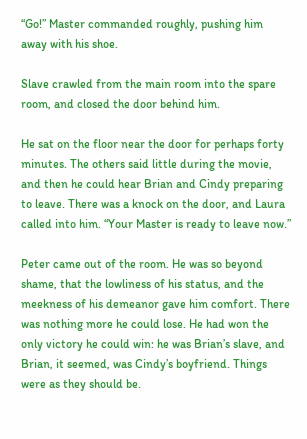“Go!” Master commanded roughly, pushing him away with his shoe.

Slave crawled from the main room into the spare room, and closed the door behind him.

He sat on the floor near the door for perhaps forty minutes. The others said little during the movie, and then he could hear Brian and Cindy preparing to leave. There was a knock on the door, and Laura called into him. “Your Master is ready to leave now.”

Peter came out of the room. He was so beyond shame, that the lowliness of his status, and the meekness of his demeanor gave him comfort. There was nothing more he could lose. He had won the only victory he could win: he was Brian’s slave, and Brian, it seemed, was Cindy’s boyfriend. Things were as they should be.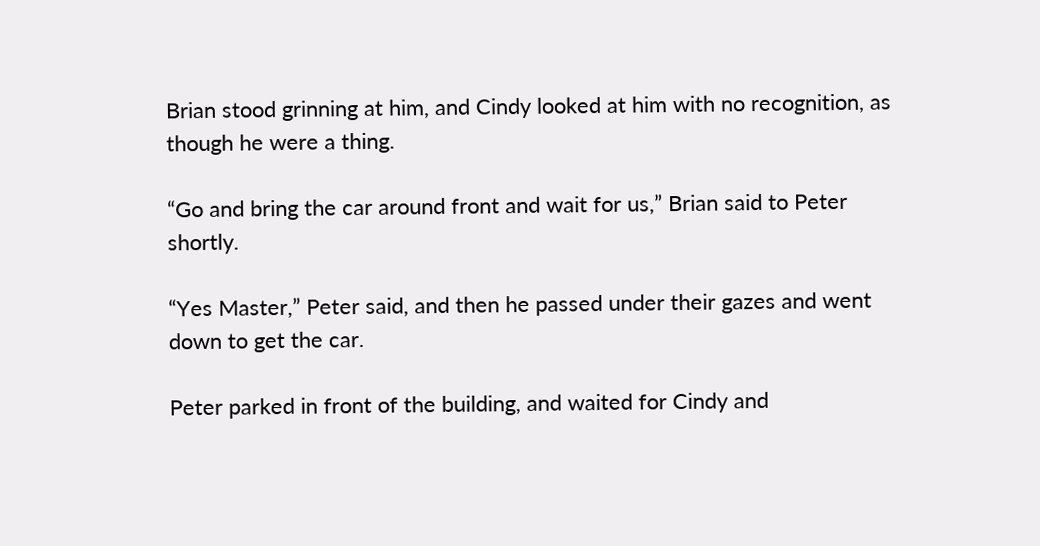Brian stood grinning at him, and Cindy looked at him with no recognition, as though he were a thing.

“Go and bring the car around front and wait for us,” Brian said to Peter shortly.

“Yes Master,” Peter said, and then he passed under their gazes and went down to get the car.

Peter parked in front of the building, and waited for Cindy and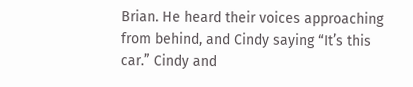Brian. He heard their voices approaching from behind, and Cindy saying “It’s this car.” Cindy and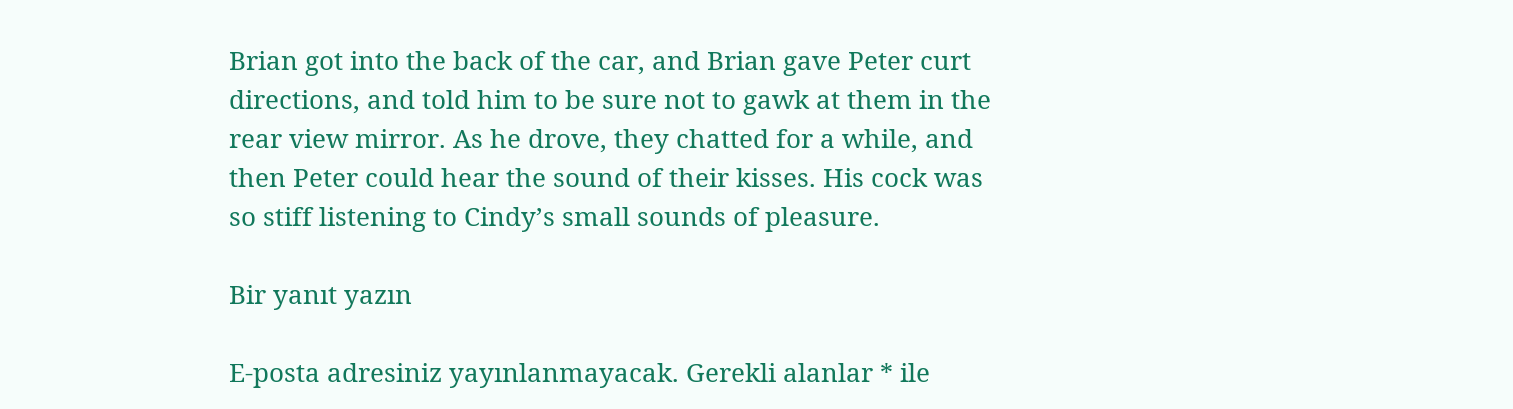Brian got into the back of the car, and Brian gave Peter curt directions, and told him to be sure not to gawk at them in the rear view mirror. As he drove, they chatted for a while, and then Peter could hear the sound of their kisses. His cock was so stiff listening to Cindy’s small sounds of pleasure.

Bir yanıt yazın

E-posta adresiniz yayınlanmayacak. Gerekli alanlar * ile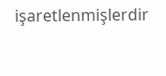işaretlenmişlerdir